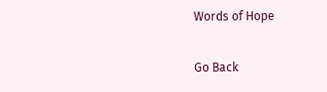Words of Hope

Go Back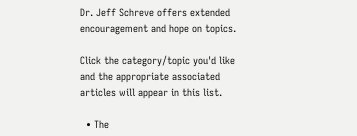Dr. Jeff Schreve offers extended encouragement and hope on topics.

Click the category/topic you'd like and the appropriate associated articles will appear in this list.

  • The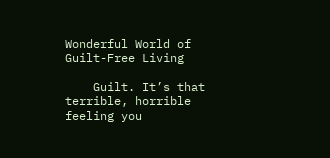Wonderful World of Guilt-Free Living

    Guilt. It’s that terrible, horrible feeling you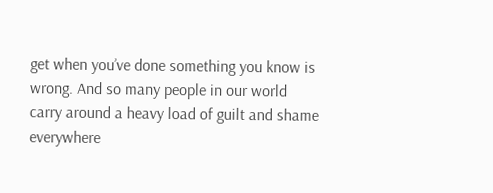get when you’ve done something you know is wrong. And so many people in our world carry around a heavy load of guilt and shame everywhere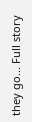they go... Full story